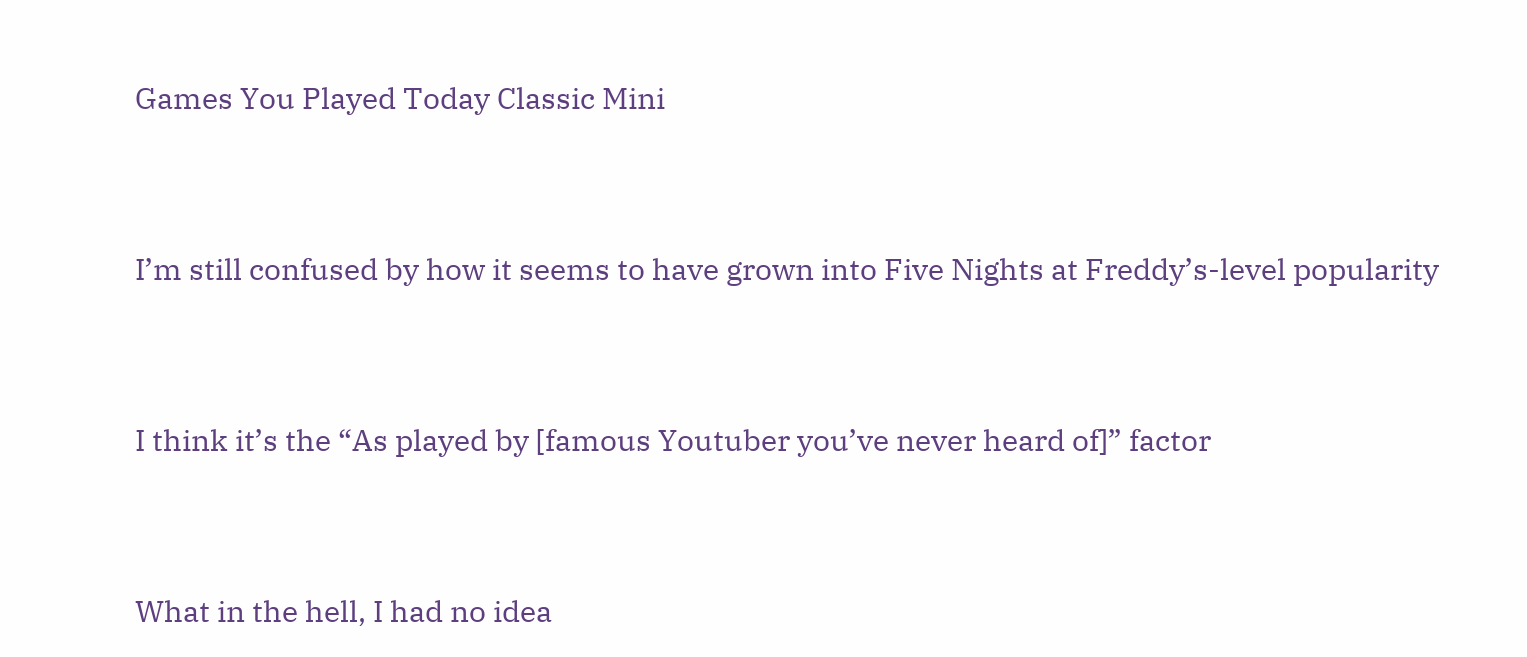Games You Played Today Classic Mini


I’m still confused by how it seems to have grown into Five Nights at Freddy’s-level popularity


I think it’s the “As played by [famous Youtuber you’ve never heard of]” factor


What in the hell, I had no idea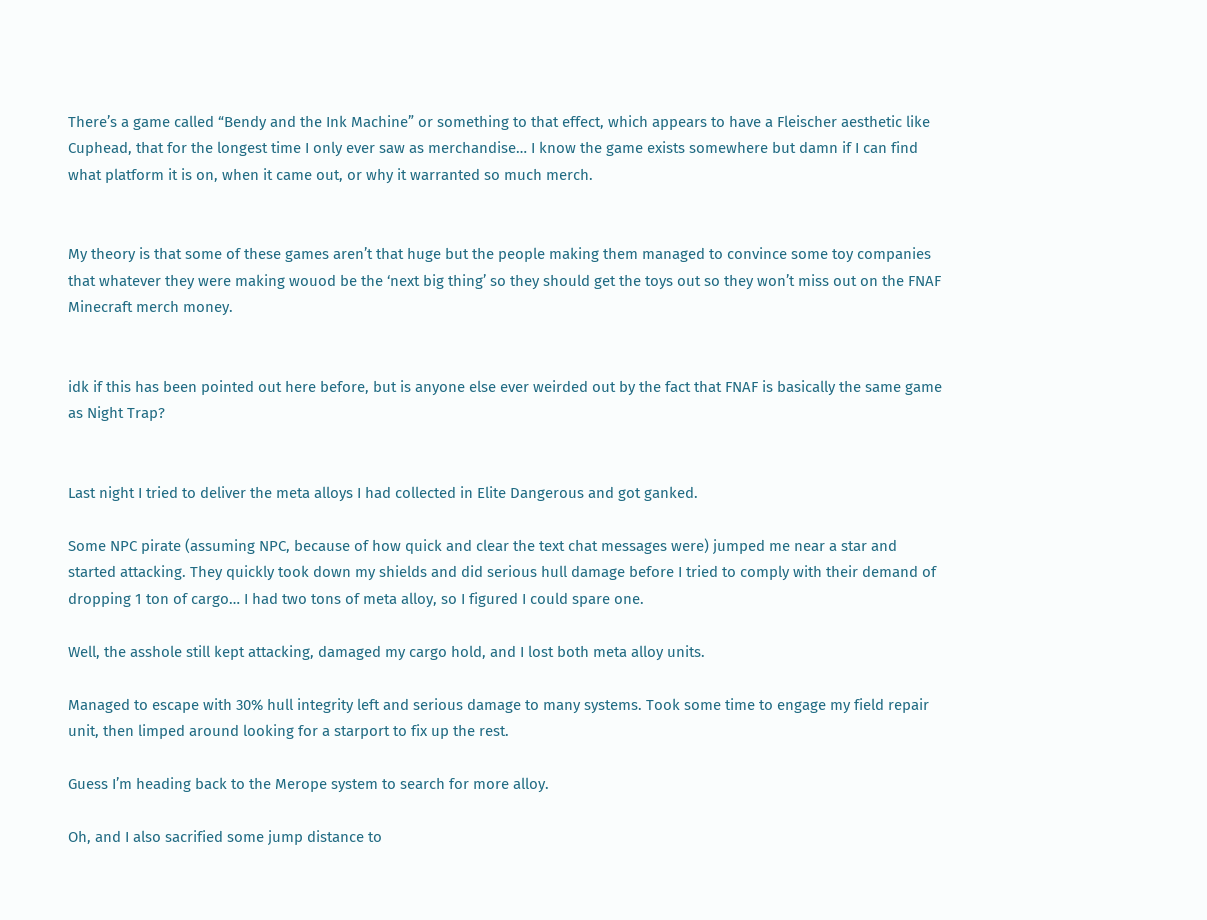There’s a game called “Bendy and the Ink Machine” or something to that effect, which appears to have a Fleischer aesthetic like Cuphead, that for the longest time I only ever saw as merchandise… I know the game exists somewhere but damn if I can find what platform it is on, when it came out, or why it warranted so much merch.


My theory is that some of these games aren’t that huge but the people making them managed to convince some toy companies that whatever they were making wouod be the ‘next big thing’ so they should get the toys out so they won’t miss out on the FNAF Minecraft merch money.


idk if this has been pointed out here before, but is anyone else ever weirded out by the fact that FNAF is basically the same game as Night Trap?


Last night I tried to deliver the meta alloys I had collected in Elite Dangerous and got ganked.

Some NPC pirate (assuming NPC, because of how quick and clear the text chat messages were) jumped me near a star and started attacking. They quickly took down my shields and did serious hull damage before I tried to comply with their demand of dropping 1 ton of cargo… I had two tons of meta alloy, so I figured I could spare one.

Well, the asshole still kept attacking, damaged my cargo hold, and I lost both meta alloy units.

Managed to escape with 30% hull integrity left and serious damage to many systems. Took some time to engage my field repair unit, then limped around looking for a starport to fix up the rest.

Guess I’m heading back to the Merope system to search for more alloy.

Oh, and I also sacrified some jump distance to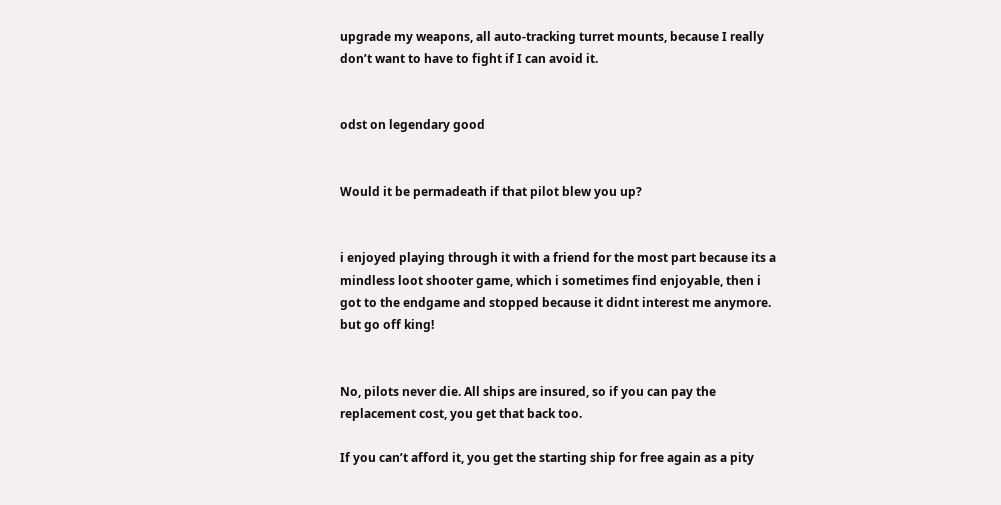upgrade my weapons, all auto-tracking turret mounts, because I really don’t want to have to fight if I can avoid it.


odst on legendary good


Would it be permadeath if that pilot blew you up?


i enjoyed playing through it with a friend for the most part because its a mindless loot shooter game, which i sometimes find enjoyable, then i got to the endgame and stopped because it didnt interest me anymore. but go off king!


No, pilots never die. All ships are insured, so if you can pay the replacement cost, you get that back too.

If you can’t afford it, you get the starting ship for free again as a pity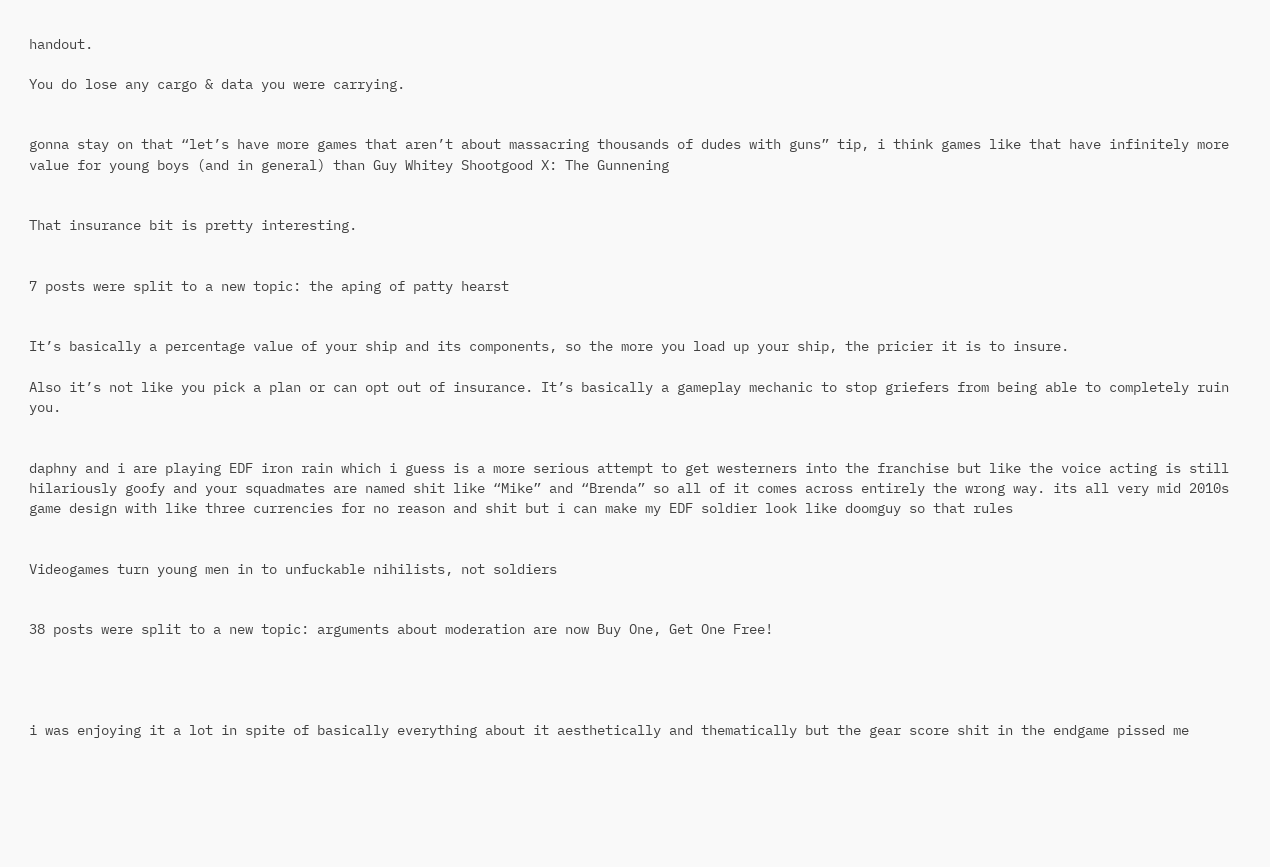handout.

You do lose any cargo & data you were carrying.


gonna stay on that “let’s have more games that aren’t about massacring thousands of dudes with guns” tip, i think games like that have infinitely more value for young boys (and in general) than Guy Whitey Shootgood X: The Gunnening


That insurance bit is pretty interesting.


7 posts were split to a new topic: the aping of patty hearst


It’s basically a percentage value of your ship and its components, so the more you load up your ship, the pricier it is to insure.

Also it’s not like you pick a plan or can opt out of insurance. It’s basically a gameplay mechanic to stop griefers from being able to completely ruin you.


daphny and i are playing EDF iron rain which i guess is a more serious attempt to get westerners into the franchise but like the voice acting is still hilariously goofy and your squadmates are named shit like “Mike” and “Brenda” so all of it comes across entirely the wrong way. its all very mid 2010s game design with like three currencies for no reason and shit but i can make my EDF soldier look like doomguy so that rules


Videogames turn young men in to unfuckable nihilists, not soldiers


38 posts were split to a new topic: arguments about moderation are now Buy One, Get One Free!




i was enjoying it a lot in spite of basically everything about it aesthetically and thematically but the gear score shit in the endgame pissed me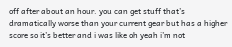off after about an hour. you can get stuff that’s dramatically worse than your current gear but has a higher score so it’s better and i was like oh yeah i’m not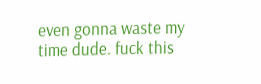even gonna waste my time dude. fuck this